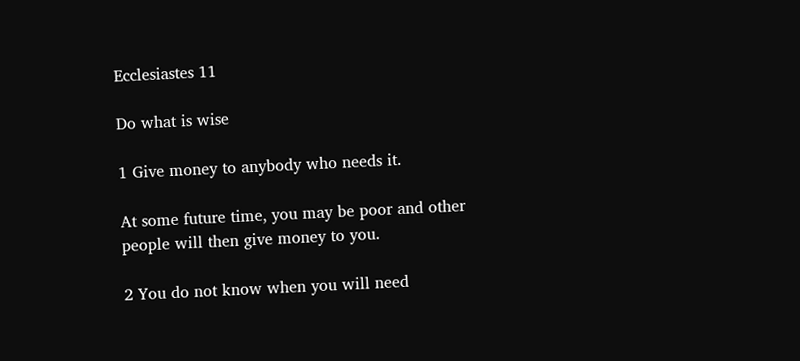Ecclesiastes 11

Do what is wise

1 Give money to anybody who needs it.

At some future time, you may be poor and other people will then give money to you.

2 You do not know when you will need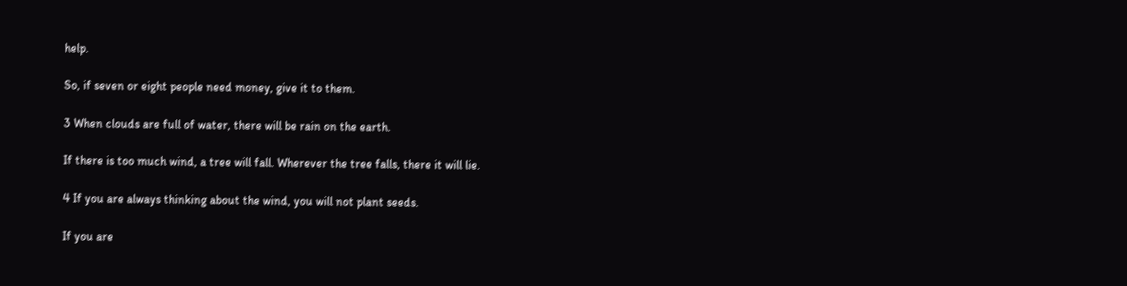help.

So, if seven or eight people need money, give it to them.

3 When clouds are full of water, there will be rain on the earth.

If there is too much wind, a tree will fall. Wherever the tree falls, there it will lie.

4 If you are always thinking about the wind, you will not plant seeds.

If you are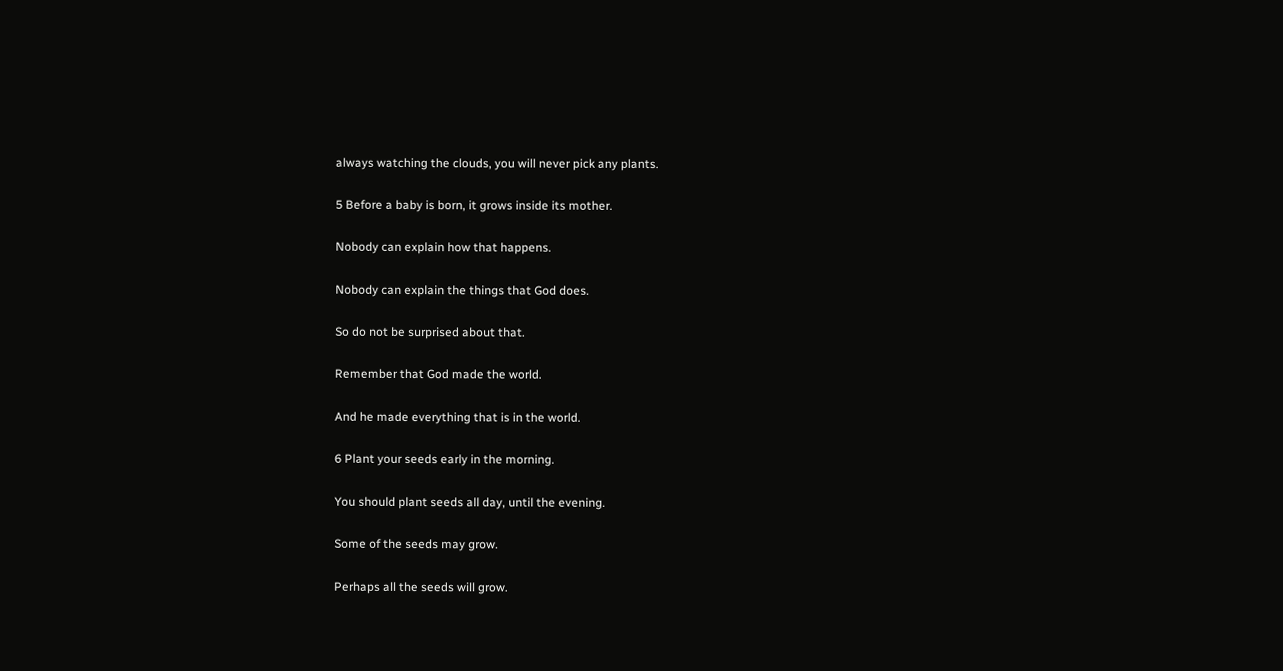always watching the clouds, you will never pick any plants.

5 Before a baby is born, it grows inside its mother.

Nobody can explain how that happens.

Nobody can explain the things that God does.

So do not be surprised about that.

Remember that God made the world.

And he made everything that is in the world.

6 Plant your seeds early in the morning.

You should plant seeds all day, until the evening.

Some of the seeds may grow.

Perhaps all the seeds will grow.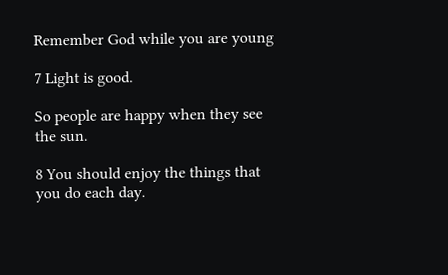Remember God while you are young

7 Light is good.

So people are happy when they see the sun.

8 You should enjoy the things that you do each day.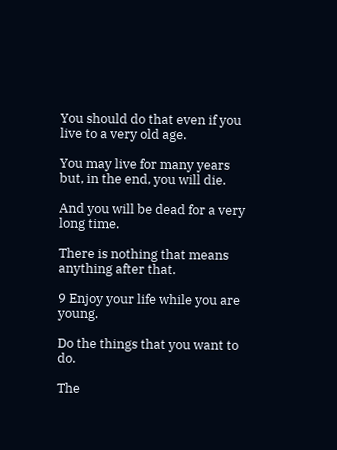You should do that even if you live to a very old age.

You may live for many years but, in the end, you will die.

And you will be dead for a very long time.

There is nothing that means anything after that.

9 Enjoy your life while you are young.

Do the things that you want to do.

The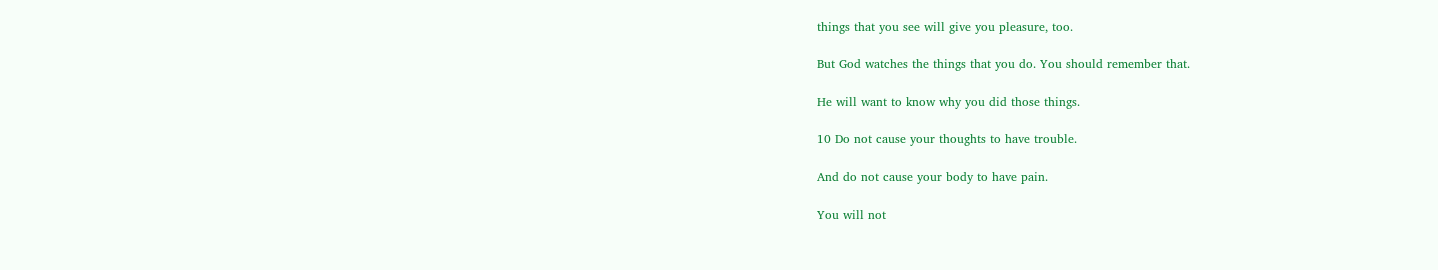things that you see will give you pleasure, too.

But God watches the things that you do. You should remember that.

He will want to know why you did those things.

10 Do not cause your thoughts to have trouble.

And do not cause your body to have pain.

You will not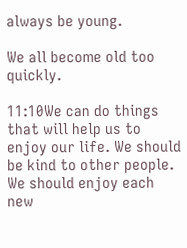always be young.

We all become old too quickly.

11:10We can do things that will help us to enjoy our life. We should be kind to other people. We should enjoy each new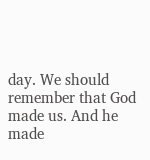day. We should remember that God made us. And he made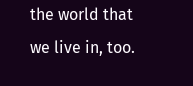the world that we live in, too.